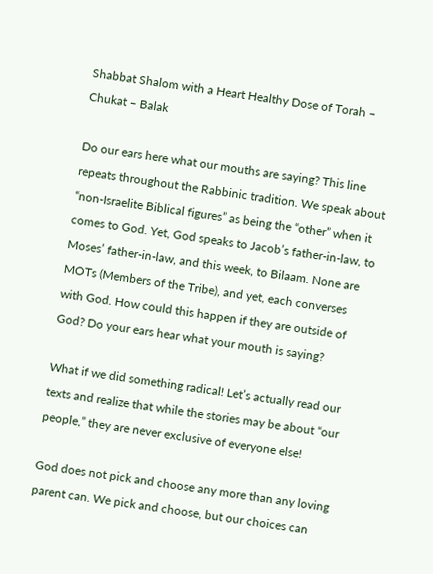Shabbat Shalom with a Heart Healthy Dose of Torah – Chukat – Balak

Do our ears here what our mouths are saying? This line repeats throughout the Rabbinic tradition. We speak about “non-Israelite Biblical figures” as being the “other” when it comes to God. Yet, God speaks to Jacob’s father-in-law, to Moses’ father-in-law, and this week, to Bilaam. None are MOTs (Members of the Tribe), and yet, each converses with God. How could this happen if they are outside of God? Do your ears hear what your mouth is saying?

What if we did something radical! Let’s actually read our texts and realize that while the stories may be about “our people,” they are never exclusive of everyone else!

God does not pick and choose any more than any loving parent can. We pick and choose, but our choices can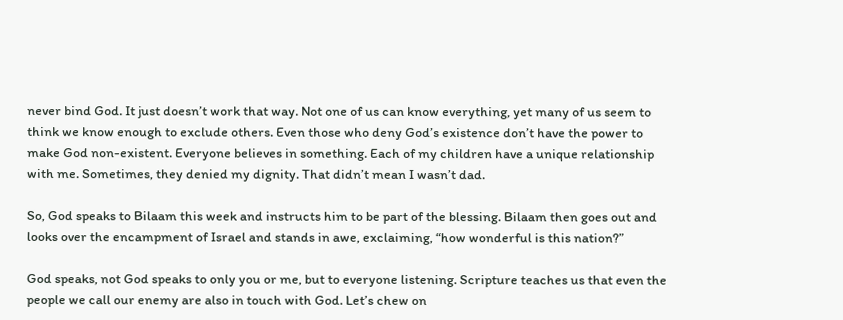never bind God. It just doesn’t work that way. Not one of us can know everything, yet many of us seem to think we know enough to exclude others. Even those who deny God’s existence don’t have the power to make God non-existent. Everyone believes in something. Each of my children have a unique relationship with me. Sometimes, they denied my dignity. That didn’t mean I wasn’t dad.

So, God speaks to Bilaam this week and instructs him to be part of the blessing. Bilaam then goes out and looks over the encampment of Israel and stands in awe, exclaiming, “how wonderful is this nation?”

God speaks, not God speaks to only you or me, but to everyone listening. Scripture teaches us that even the people we call our enemy are also in touch with God. Let’s chew on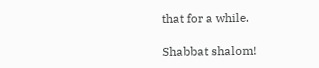that for a while.

Shabbat shalom!